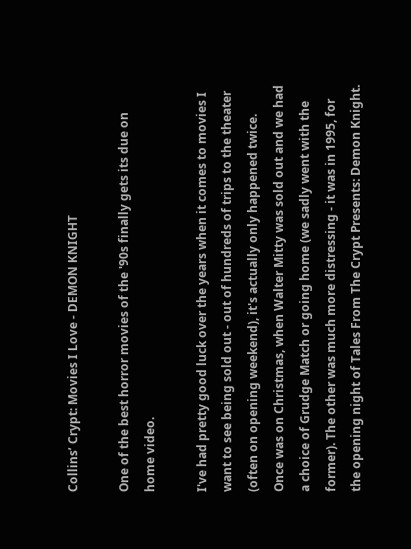Collins’ Crypt: Movies I Love - DEMON KNIGHT

One of the best horror movies of the '90s finally gets its due on home video.

I've had pretty good luck over the years when it comes to movies I want to see being sold out - out of hundreds of trips to the theater (often on opening weekend), it's actually only happened twice. Once was on Christmas, when Walter Mitty was sold out and we had a choice of Grudge Match or going home (we sadly went with the former). The other was much more distressing - it was in 1995, for the opening night of Tales From The Crypt Presents: Demon Knight.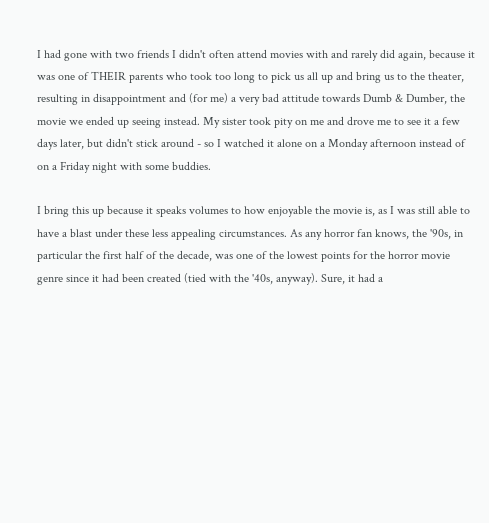I had gone with two friends I didn't often attend movies with and rarely did again, because it was one of THEIR parents who took too long to pick us all up and bring us to the theater, resulting in disappointment and (for me) a very bad attitude towards Dumb & Dumber, the movie we ended up seeing instead. My sister took pity on me and drove me to see it a few days later, but didn't stick around - so I watched it alone on a Monday afternoon instead of on a Friday night with some buddies.

I bring this up because it speaks volumes to how enjoyable the movie is, as I was still able to have a blast under these less appealing circumstances. As any horror fan knows, the '90s, in particular the first half of the decade, was one of the lowest points for the horror movie genre since it had been created (tied with the '40s, anyway). Sure, it had a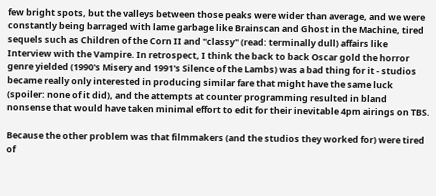few bright spots, but the valleys between those peaks were wider than average, and we were constantly being barraged with lame garbage like Brainscan and Ghost in the Machine, tired sequels such as Children of the Corn II and "classy" (read: terminally dull) affairs like Interview with the Vampire. In retrospect, I think the back to back Oscar gold the horror genre yielded (1990's Misery and 1991's Silence of the Lambs) was a bad thing for it - studios became really only interested in producing similar fare that might have the same luck (spoiler: none of it did), and the attempts at counter programming resulted in bland nonsense that would have taken minimal effort to edit for their inevitable 4pm airings on TBS.

Because the other problem was that filmmakers (and the studios they worked for) were tired of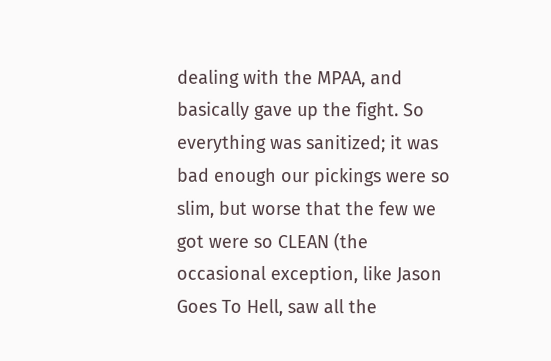dealing with the MPAA, and basically gave up the fight. So everything was sanitized; it was bad enough our pickings were so slim, but worse that the few we got were so CLEAN (the occasional exception, like Jason Goes To Hell, saw all the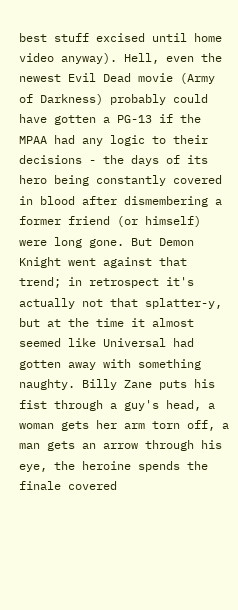best stuff excised until home video anyway). Hell, even the newest Evil Dead movie (Army of Darkness) probably could have gotten a PG-13 if the MPAA had any logic to their decisions - the days of its hero being constantly covered in blood after dismembering a former friend (or himself) were long gone. But Demon Knight went against that trend; in retrospect it's actually not that splatter-y, but at the time it almost seemed like Universal had gotten away with something naughty. Billy Zane puts his fist through a guy's head, a woman gets her arm torn off, a man gets an arrow through his eye, the heroine spends the finale covered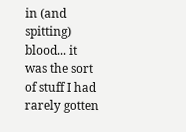in (and spitting) blood... it was the sort of stuff I had rarely gotten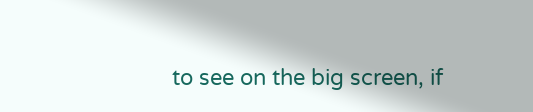to see on the big screen, if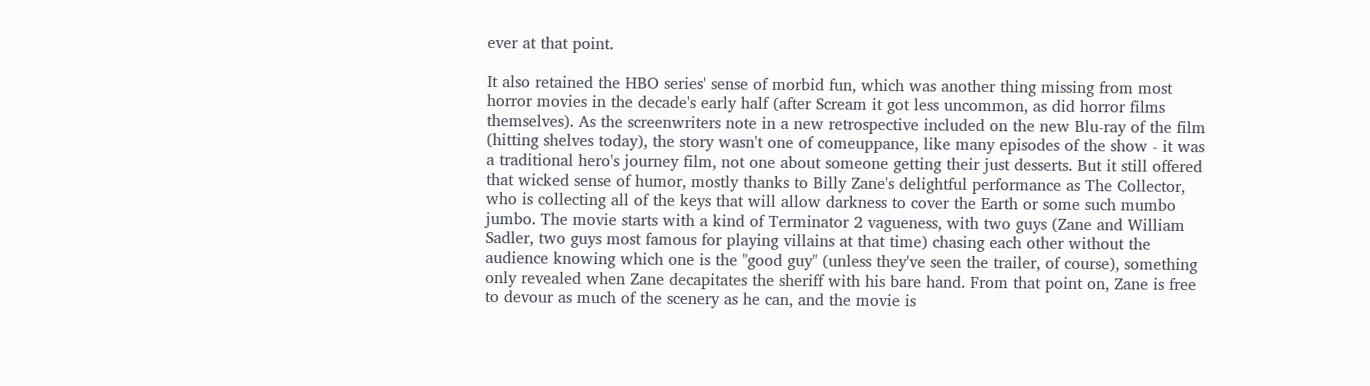ever at that point.

It also retained the HBO series' sense of morbid fun, which was another thing missing from most horror movies in the decade's early half (after Scream it got less uncommon, as did horror films themselves). As the screenwriters note in a new retrospective included on the new Blu-ray of the film (hitting shelves today), the story wasn't one of comeuppance, like many episodes of the show - it was a traditional hero's journey film, not one about someone getting their just desserts. But it still offered that wicked sense of humor, mostly thanks to Billy Zane's delightful performance as The Collector, who is collecting all of the keys that will allow darkness to cover the Earth or some such mumbo jumbo. The movie starts with a kind of Terminator 2 vagueness, with two guys (Zane and William Sadler, two guys most famous for playing villains at that time) chasing each other without the audience knowing which one is the "good guy" (unless they've seen the trailer, of course), something only revealed when Zane decapitates the sheriff with his bare hand. From that point on, Zane is free to devour as much of the scenery as he can, and the movie is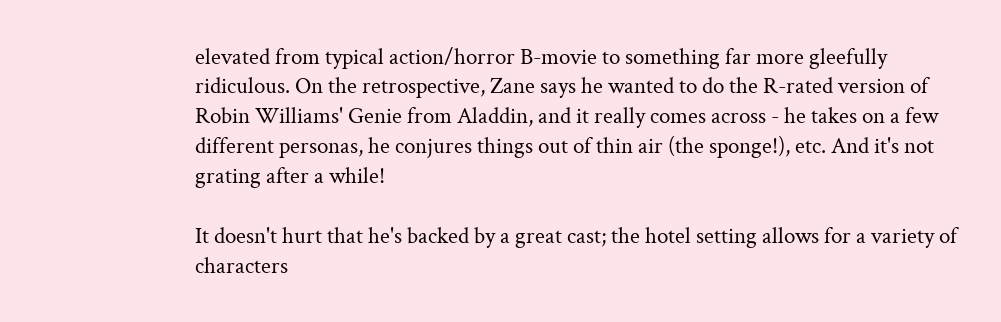elevated from typical action/horror B-movie to something far more gleefully ridiculous. On the retrospective, Zane says he wanted to do the R-rated version of Robin Williams' Genie from Aladdin, and it really comes across - he takes on a few different personas, he conjures things out of thin air (the sponge!), etc. And it's not grating after a while!

It doesn't hurt that he's backed by a great cast; the hotel setting allows for a variety of characters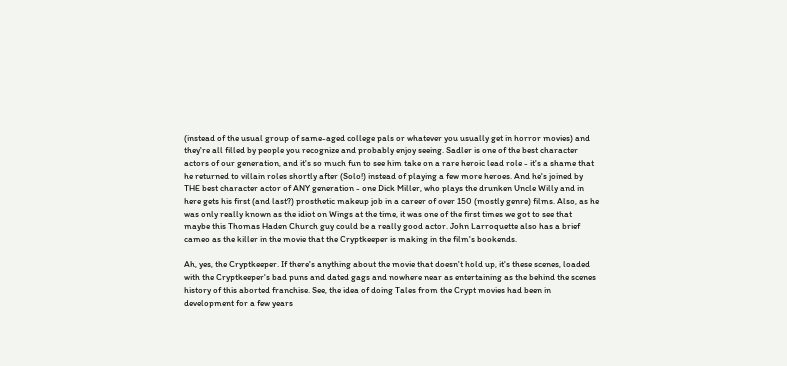(instead of the usual group of same-aged college pals or whatever you usually get in horror movies) and they're all filled by people you recognize and probably enjoy seeing. Sadler is one of the best character actors of our generation, and it's so much fun to see him take on a rare heroic lead role - it's a shame that he returned to villain roles shortly after (Solo!) instead of playing a few more heroes. And he's joined by THE best character actor of ANY generation - one Dick Miller, who plays the drunken Uncle Willy and in here gets his first (and last?) prosthetic makeup job in a career of over 150 (mostly genre) films. Also, as he was only really known as the idiot on Wings at the time, it was one of the first times we got to see that maybe this Thomas Haden Church guy could be a really good actor. John Larroquette also has a brief cameo as the killer in the movie that the Cryptkeeper is making in the film's bookends.

Ah, yes, the Cryptkeeper. If there's anything about the movie that doesn't hold up, it's these scenes, loaded with the Cryptkeeper's bad puns and dated gags and nowhere near as entertaining as the behind the scenes history of this aborted franchise. See, the idea of doing Tales from the Crypt movies had been in development for a few years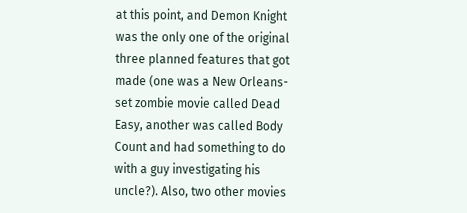at this point, and Demon Knight was the only one of the original three planned features that got made (one was a New Orleans-set zombie movie called Dead Easy, another was called Body Count and had something to do with a guy investigating his uncle?). Also, two other movies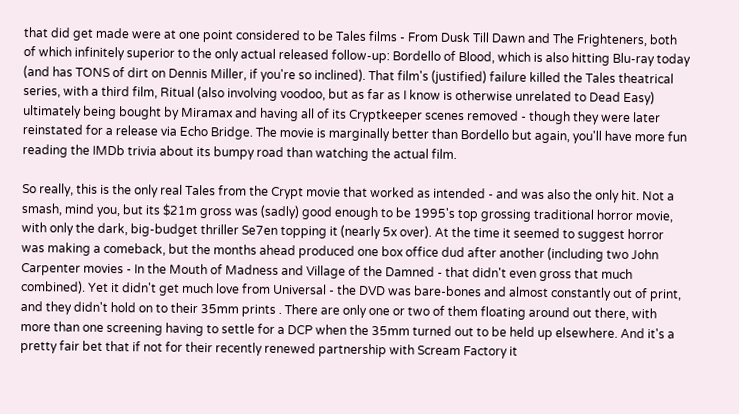that did get made were at one point considered to be Tales films - From Dusk Till Dawn and The Frighteners, both of which infinitely superior to the only actual released follow-up: Bordello of Blood, which is also hitting Blu-ray today (and has TONS of dirt on Dennis Miller, if you're so inclined). That film's (justified) failure killed the Tales theatrical series, with a third film, Ritual (also involving voodoo, but as far as I know is otherwise unrelated to Dead Easy) ultimately being bought by Miramax and having all of its Cryptkeeper scenes removed - though they were later reinstated for a release via Echo Bridge. The movie is marginally better than Bordello but again, you'll have more fun reading the IMDb trivia about its bumpy road than watching the actual film.

So really, this is the only real Tales from the Crypt movie that worked as intended - and was also the only hit. Not a smash, mind you, but its $21m gross was (sadly) good enough to be 1995's top grossing traditional horror movie, with only the dark, big-budget thriller Se7en topping it (nearly 5x over). At the time it seemed to suggest horror was making a comeback, but the months ahead produced one box office dud after another (including two John Carpenter movies - In the Mouth of Madness and Village of the Damned - that didn't even gross that much combined). Yet it didn't get much love from Universal - the DVD was bare-bones and almost constantly out of print, and they didn't hold on to their 35mm prints . There are only one or two of them floating around out there, with more than one screening having to settle for a DCP when the 35mm turned out to be held up elsewhere. And it's a pretty fair bet that if not for their recently renewed partnership with Scream Factory it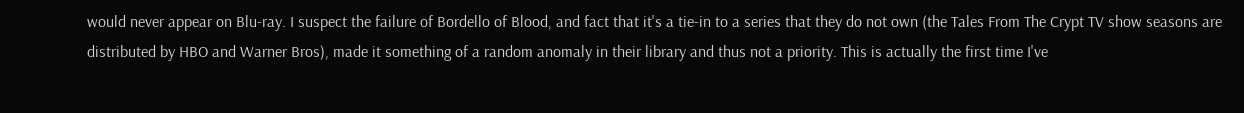would never appear on Blu-ray. I suspect the failure of Bordello of Blood, and fact that it's a tie-in to a series that they do not own (the Tales From The Crypt TV show seasons are distributed by HBO and Warner Bros), made it something of a random anomaly in their library and thus not a priority. This is actually the first time I've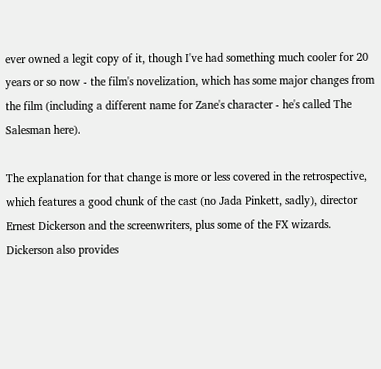ever owned a legit copy of it, though I've had something much cooler for 20 years or so now - the film's novelization, which has some major changes from the film (including a different name for Zane's character - he's called The Salesman here).

The explanation for that change is more or less covered in the retrospective, which features a good chunk of the cast (no Jada Pinkett, sadly), director Ernest Dickerson and the screenwriters, plus some of the FX wizards. Dickerson also provides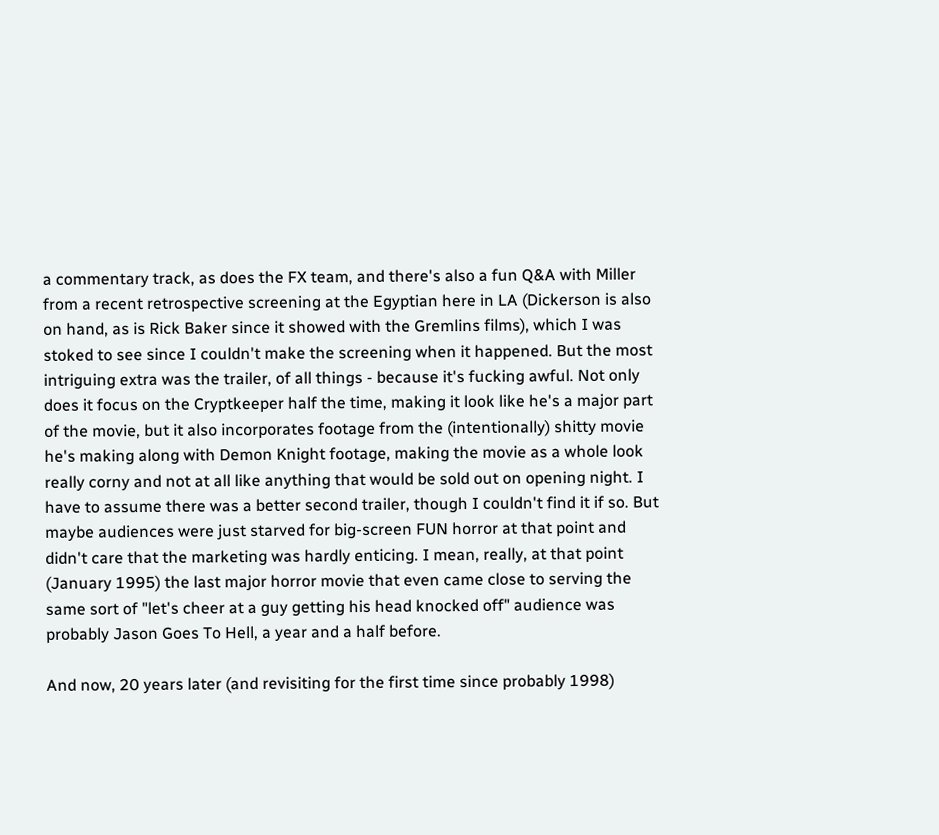a commentary track, as does the FX team, and there's also a fun Q&A with Miller from a recent retrospective screening at the Egyptian here in LA (Dickerson is also on hand, as is Rick Baker since it showed with the Gremlins films), which I was stoked to see since I couldn't make the screening when it happened. But the most intriguing extra was the trailer, of all things - because it's fucking awful. Not only does it focus on the Cryptkeeper half the time, making it look like he's a major part of the movie, but it also incorporates footage from the (intentionally) shitty movie he's making along with Demon Knight footage, making the movie as a whole look really corny and not at all like anything that would be sold out on opening night. I have to assume there was a better second trailer, though I couldn't find it if so. But maybe audiences were just starved for big-screen FUN horror at that point and didn't care that the marketing was hardly enticing. I mean, really, at that point (January 1995) the last major horror movie that even came close to serving the same sort of "let's cheer at a guy getting his head knocked off" audience was probably Jason Goes To Hell, a year and a half before.

And now, 20 years later (and revisiting for the first time since probably 1998)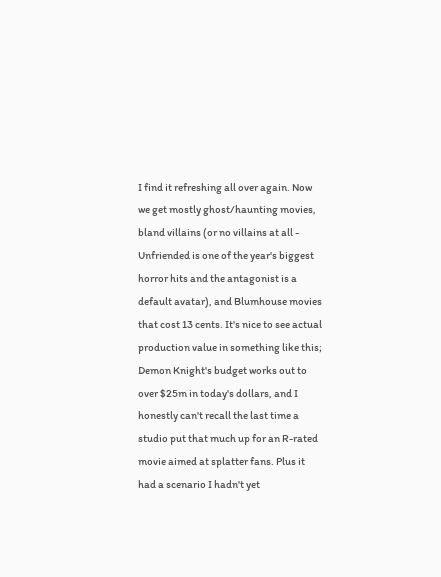I find it refreshing all over again. Now we get mostly ghost/haunting movies, bland villains (or no villains at all - Unfriended is one of the year's biggest horror hits and the antagonist is a default avatar), and Blumhouse movies that cost 13 cents. It's nice to see actual production value in something like this; Demon Knight's budget works out to over $25m in today's dollars, and I honestly can't recall the last time a studio put that much up for an R-rated movie aimed at splatter fans. Plus it had a scenario I hadn't yet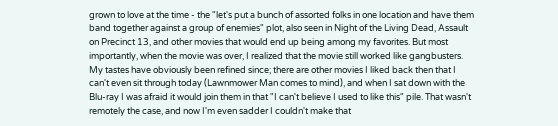grown to love at the time - the "let's put a bunch of assorted folks in one location and have them band together against a group of enemies" plot, also seen in Night of the Living Dead, Assault on Precinct 13, and other movies that would end up being among my favorites. But most importantly, when the movie was over, I realized that the movie still worked like gangbusters. My tastes have obviously been refined since; there are other movies I liked back then that I can't even sit through today (Lawnmower Man comes to mind), and when I sat down with the Blu-ray I was afraid it would join them in that "I can't believe I used to like this" pile. That wasn't remotely the case, and now I'm even sadder I couldn't make that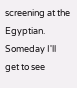screening at the Egyptian. Someday I'll get to see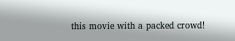this movie with a packed crowd!